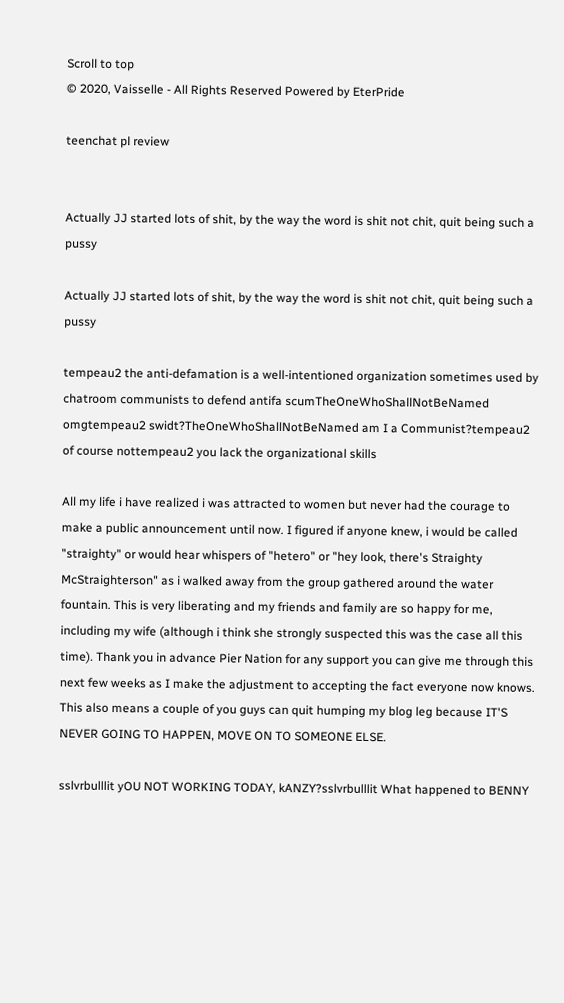Scroll to top
© 2020, Vaisselle - All Rights Reserved Powered by EterPride

teenchat pl review


Actually JJ started lots of shit, by the way the word is shit not chit, quit being such a pussy

Actually JJ started lots of shit, by the way the word is shit not chit, quit being such a pussy

tempeau2 the anti-defamation is a well-intentioned organization sometimes used by chatroom communists to defend antifa scumTheOneWhoShallNotBeNamed omgtempeau2 swidt?TheOneWhoShallNotBeNamed am I a Communist?tempeau2 of course nottempeau2 you lack the organizational skills

All my life i have realized i was attracted to women but never had the courage to make a public announcement until now. I figured if anyone knew, i would be called "straighty" or would hear whispers of "hetero" or "hey look, there's Straighty McStraighterson" as i walked away from the group gathered around the water fountain. This is very liberating and my friends and family are so happy for me, including my wife (although i think she strongly suspected this was the case all this time). Thank you in advance Pier Nation for any support you can give me through this next few weeks as I make the adjustment to accepting the fact everyone now knows. This also means a couple of you guys can quit humping my blog leg because IT'S NEVER GOING TO HAPPEN, MOVE ON TO SOMEONE ELSE.

sslvrbulllit yOU NOT WORKING TODAY, kANZY?sslvrbulllit What happened to BENNY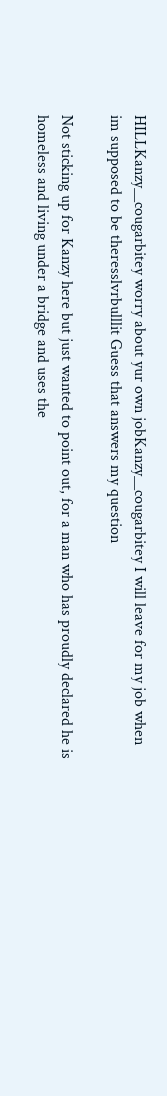HILLKanzy__cougarbitey worry about yur own jobKanzy__cougarbitey I will leave for my job when im supposed to be theresslvrbulllit Guess that answers my question

Not sticking up for Kanzy here but just wanted to point out, for a man who has proudly declared he is homeless and living under a bridge and uses the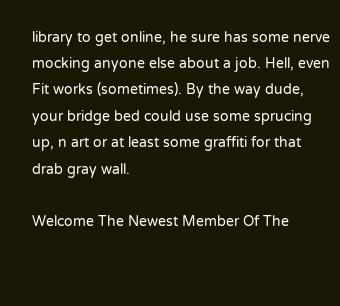library to get online, he sure has some nerve mocking anyone else about a job. Hell, even Fit works (sometimes). By the way dude, your bridge bed could use some sprucing up, n art or at least some graffiti for that drab gray wall.

Welcome The Newest Member Of The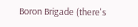Boron Brigade (there's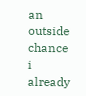an outside chance i already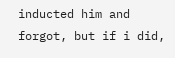inducted him and forgot, but if i did,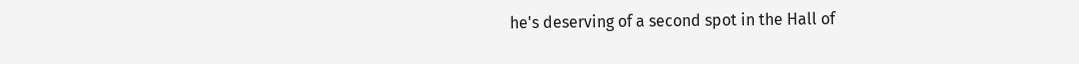he's deserving of a second spot in the Hall of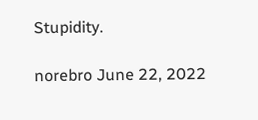Stupidity.

norebro June 22, 2022